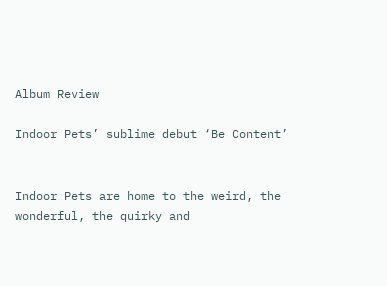Album Review

Indoor Pets’ sublime debut ‘Be Content’


Indoor Pets are home to the weird, the wonderful, the quirky and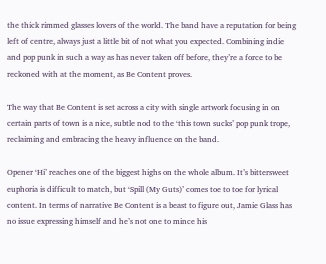the thick rimmed glasses lovers of the world. The band have a reputation for being left of centre, always just a little bit of not what you expected. Combining indie and pop punk in such a way as has never taken off before, they’re a force to be reckoned with at the moment, as Be Content proves.

The way that Be Content is set across a city with single artwork focusing in on certain parts of town is a nice, subtle nod to the ‘this town sucks’ pop punk trope, reclaiming and embracing the heavy influence on the band.

Opener ‘Hi’ reaches one of the biggest highs on the whole album. It’s bittersweet euphoria is difficult to match, but ‘Spill (My Guts)’ comes toe to toe for lyrical content. In terms of narrative Be Content is a beast to figure out, Jamie Glass has no issue expressing himself and he’s not one to mince his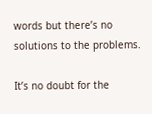words but there’s no solutions to the problems.

It’s no doubt for the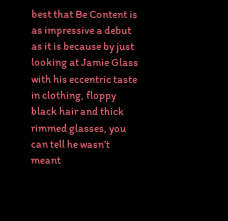best that Be Content is as impressive a debut as it is because by just looking at Jamie Glass with his eccentric taste in clothing, floppy black hair and thick rimmed glasses, you can tell he wasn’t meant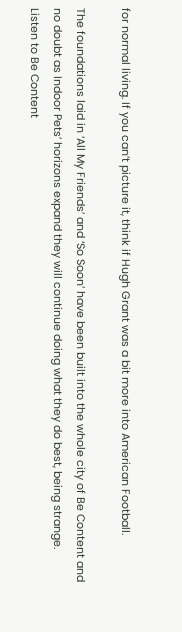for normal living. If you can’t picture it, think if Hugh Grant was a bit more into American Football.

The foundations laid in ‘All My Friends’ and ‘So Soon’ have been built into the whole city of Be Content and no doubt as Indoor Pets’ horizons expand they will continue doing what they do best, being strange. Listen to Be Content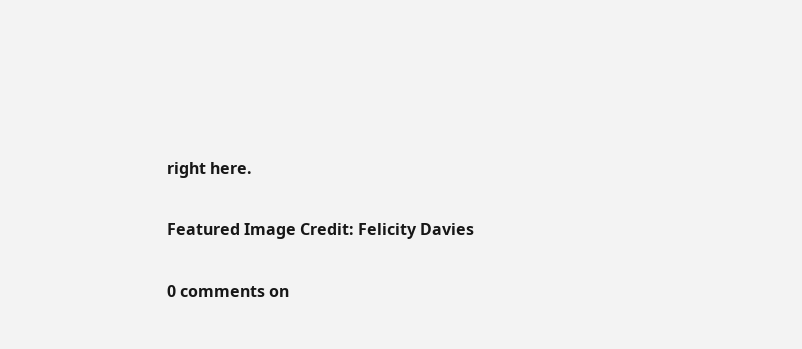right here.

Featured Image Credit: Felicity Davies

0 comments on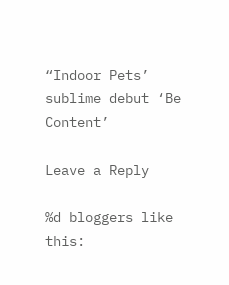“Indoor Pets’ sublime debut ‘Be Content’

Leave a Reply

%d bloggers like this: